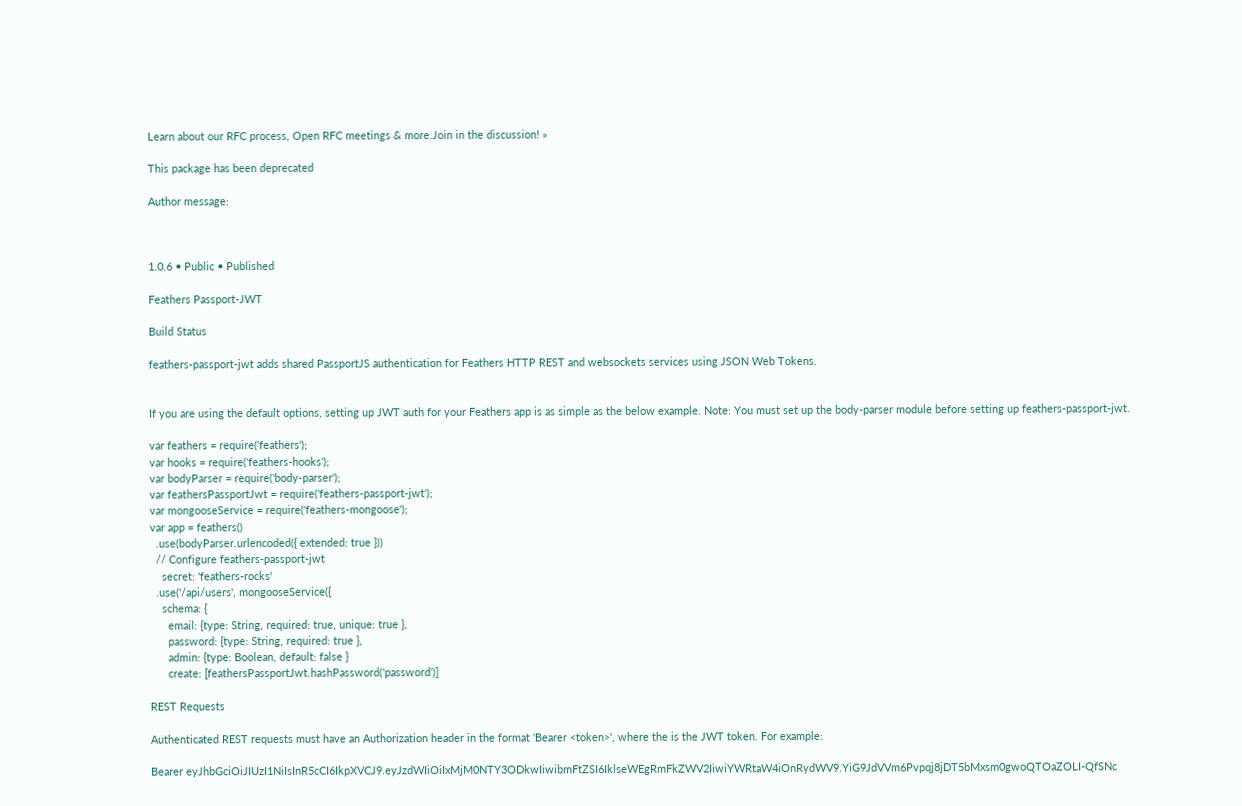Learn about our RFC process, Open RFC meetings & more.Join in the discussion! »

This package has been deprecated

Author message:



1.0.6 • Public • Published

Feathers Passport-JWT

Build Status

feathers-passport-jwt adds shared PassportJS authentication for Feathers HTTP REST and websockets services using JSON Web Tokens.


If you are using the default options, setting up JWT auth for your Feathers app is as simple as the below example. Note: You must set up the body-parser module before setting up feathers-passport-jwt.

var feathers = require('feathers');
var hooks = require('feathers-hooks');
var bodyParser = require('body-parser');
var feathersPassportJwt = require('feathers-passport-jwt');
var mongooseService = require('feathers-mongoose');
var app = feathers()
  .use(bodyParser.urlencoded({ extended: true }))
  // Configure feathers-passport-jwt
    secret: 'feathers-rocks'
  .use('/api/users', mongooseService({
    schema: {
      email: {type: String, required: true, unique: true },
      password: {type: String, required: true },
      admin: {type: Boolean, default: false }
      create: [feathersPassportJwt.hashPassword('password')]

REST Requests

Authenticated REST requests must have an Authorization header in the format 'Bearer <token>', where the is the JWT token. For example:

Bearer eyJhbGciOiJIUzI1NiIsInR5cCI6IkpXVCJ9.eyJzdWIiOiIxMjM0NTY3ODkwIiwibmFtZSI6IklseWEgRmFkZWV2IiwiYWRtaW4iOnRydWV9.YiG9JdVVm6Pvpqj8jDT5bMxsm0gwoQTOaZOLI-QfSNc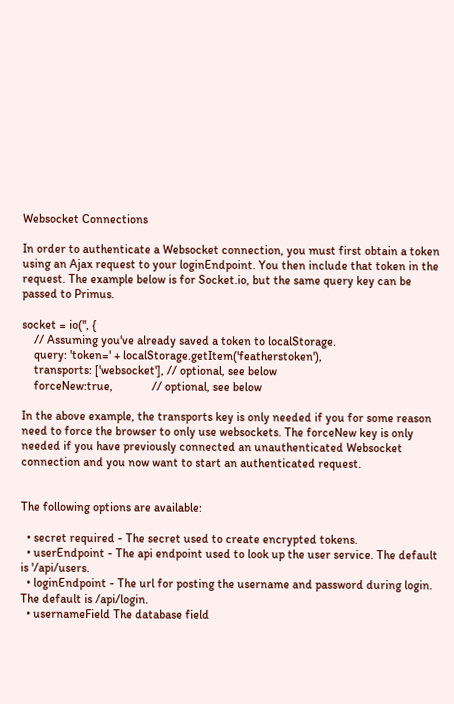Websocket Connections

In order to authenticate a Websocket connection, you must first obtain a token using an Ajax request to your loginEndpoint. You then include that token in the request. The example below is for Socket.io, but the same query key can be passed to Primus.

socket = io('', {
    // Assuming you've already saved a token to localStorage.
    query: 'token=' + localStorage.getItem('featherstoken'),
    transports: ['websocket'], // optional, see below
    forceNew:true,             // optional, see below

In the above example, the transports key is only needed if you for some reason need to force the browser to only use websockets. The forceNew key is only needed if you have previously connected an unauthenticated Websocket connection and you now want to start an authenticated request.


The following options are available:

  • secret required - The secret used to create encrypted tokens.
  • userEndpoint - The api endpoint used to look up the user service. The default is '/api/users.
  • loginEndpoint - The url for posting the username and password during login. The default is /api/login.
  • usernameField The database field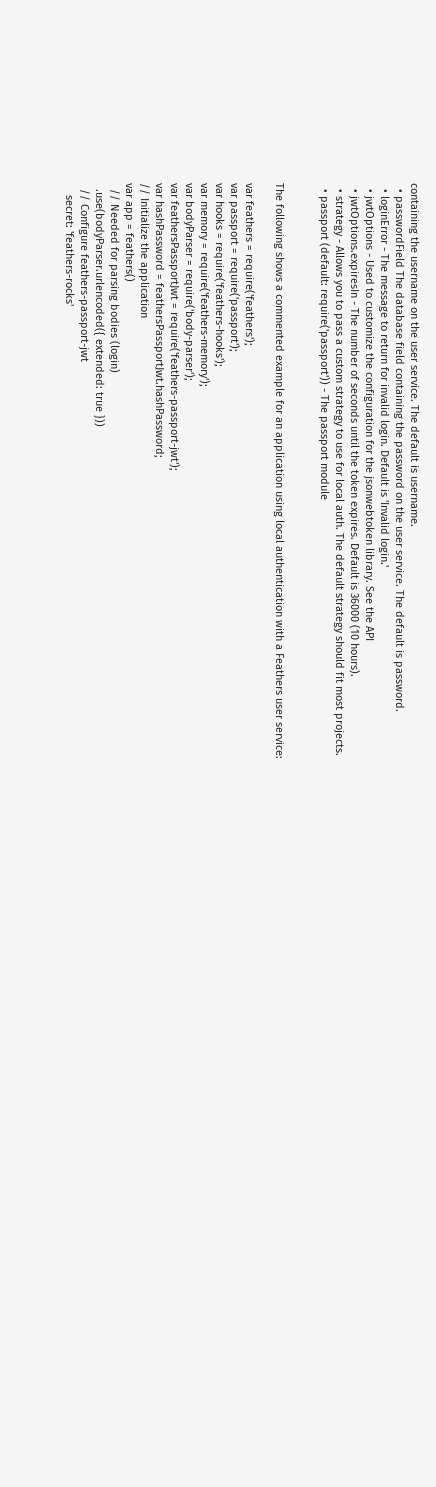containing the username on the user service. The default is username.
  • passwordField The database field containing the password on the user service. The default is password.
  • loginError - The message to return for invalid login. Default is 'Invalid login.'
  • jwtOptions - Used to customize the configuration for the jsonwebtoken library. See the API
  • jwtOptions.expiresIn - The number of seconds until the token expires. Default is 36000 (10 hours).
  • strategy - Allows you to pass a custom strategy to use for local auth. The default strategy should fit most projects.
  • passport (default: require('passport')) - The passport module


The following shows a commented example for an application using local authentication with a Feathers user service:

var feathers = require('feathers');
var passport = require('passport');
var hooks = require('feathers-hooks');
var memory = require('feathers-memory');
var bodyParser = require('body-parser');
var feathersPassportJwt = require('feathers-passport-jwt');
var hashPassword = feathersPassportJwt.hashPassword;
// Initialize the application
var app = feathers()
  // Needed for parsing bodies (login)
  .use(bodyParser.urlencoded({ extended: true }))
  // Configure feathers-passport-jwt
    secret: 'feathers-rocks'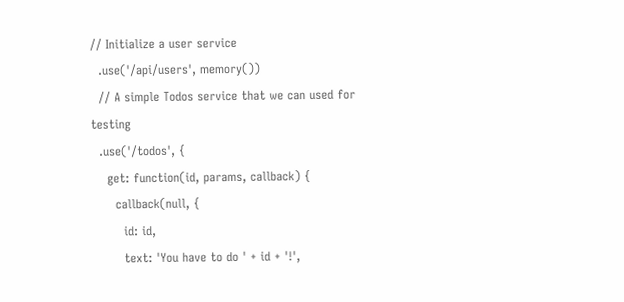// Initialize a user service
  .use('/api/users', memory())
  // A simple Todos service that we can used for testing
  .use('/todos', {
    get: function(id, params, callback) {
      callback(null, {
        id: id,
        text: 'You have to do ' + id + '!',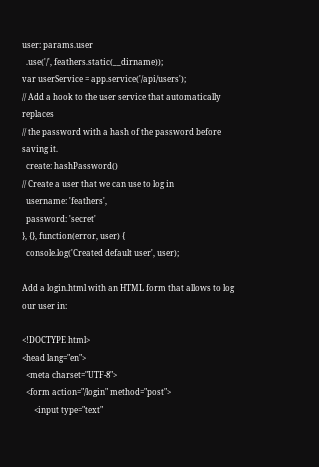user: params.user
  .use('/', feathers.static(__dirname));
var userService = app.service('/api/users');
// Add a hook to the user service that automatically replaces
// the password with a hash of the password before saving it.
  create: hashPassword()
// Create a user that we can use to log in
  username: 'feathers',
  password: 'secret'
}, {}, function(error, user) {
  console.log('Created default user', user);

Add a login.html with an HTML form that allows to log our user in:

<!DOCTYPE html>
<head lang="en">
  <meta charset="UTF-8">
  <form action="/login" method="post">
      <input type="text"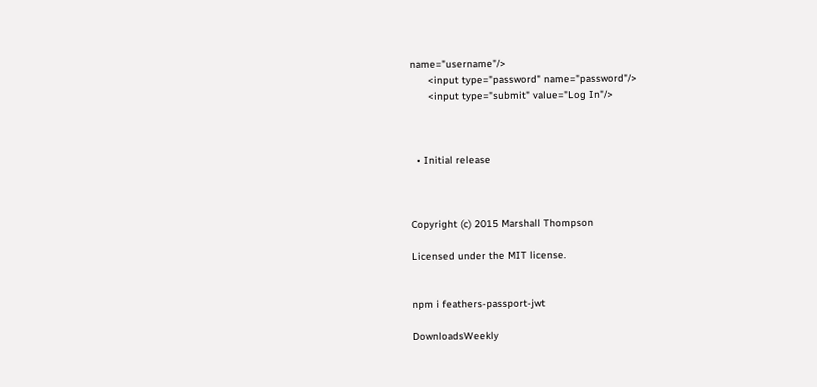name="username"/>
      <input type="password" name="password"/>
      <input type="submit" value="Log In"/>



  • Initial release



Copyright (c) 2015 Marshall Thompson

Licensed under the MIT license.


npm i feathers-passport-jwt

DownloadsWeekly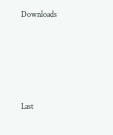Downloads






Last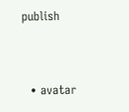publish


  • avatar